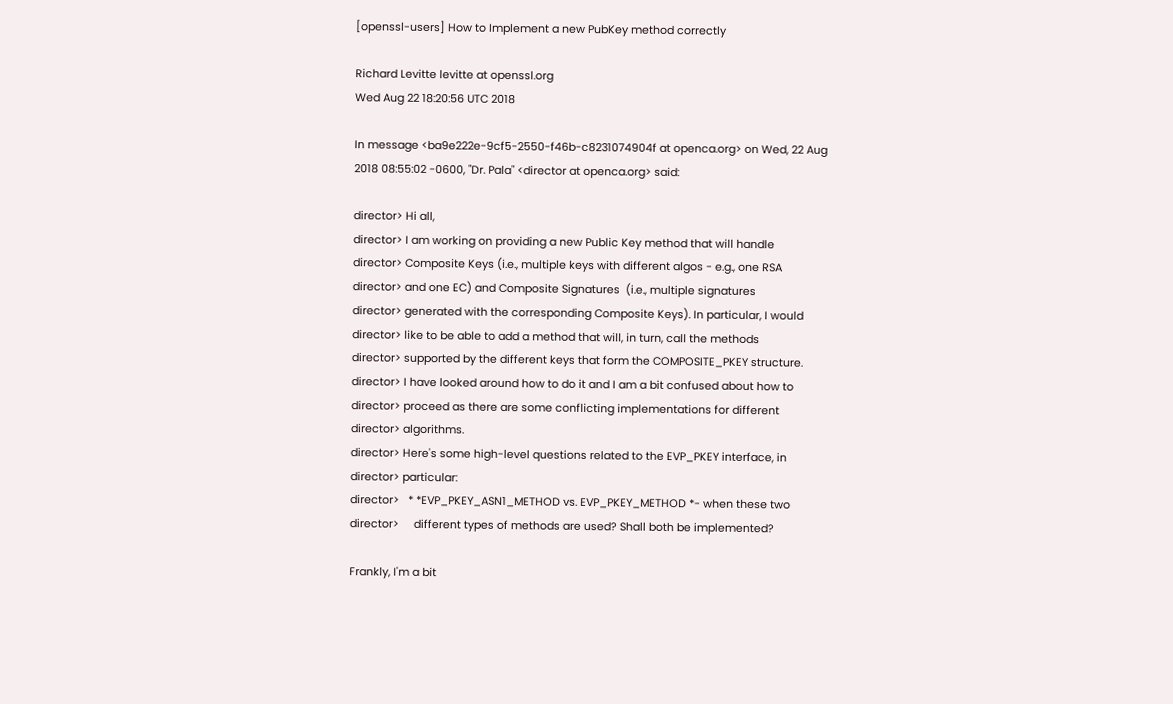[openssl-users] How to Implement a new PubKey method correctly

Richard Levitte levitte at openssl.org
Wed Aug 22 18:20:56 UTC 2018

In message <ba9e222e-9cf5-2550-f46b-c8231074904f at openca.org> on Wed, 22 Aug 2018 08:55:02 -0600, "Dr. Pala" <director at openca.org> said:

director> Hi all,
director> I am working on providing a new Public Key method that will handle
director> Composite Keys (i.e., multiple keys with different algos - e.g., one RSA
director> and one EC) and Composite Signatures  (i.e., multiple signatures
director> generated with the corresponding Composite Keys). In particular, I would
director> like to be able to add a method that will, in turn, call the methods
director> supported by the different keys that form the COMPOSITE_PKEY structure.
director> I have looked around how to do it and I am a bit confused about how to
director> proceed as there are some conflicting implementations for different
director> algorithms.
director> Here's some high-level questions related to the EVP_PKEY interface, in
director> particular:
director>   * *EVP_PKEY_ASN1_METHOD vs. EVP_PKEY_METHOD *- when these two
director>     different types of methods are used? Shall both be implemented?

Frankly, I'm a bit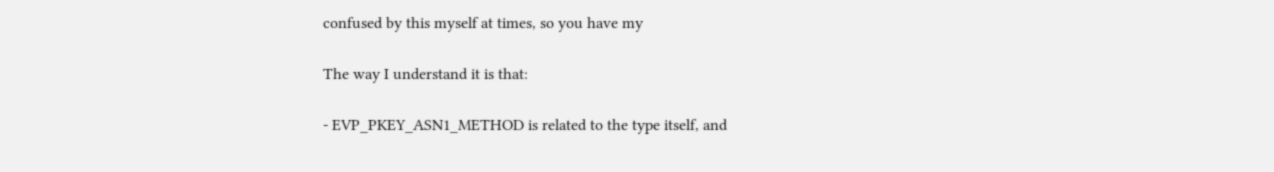confused by this myself at times, so you have my

The way I understand it is that:

- EVP_PKEY_ASN1_METHOD is related to the type itself, and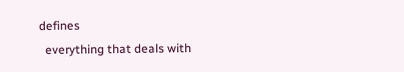defines
  everything that deals with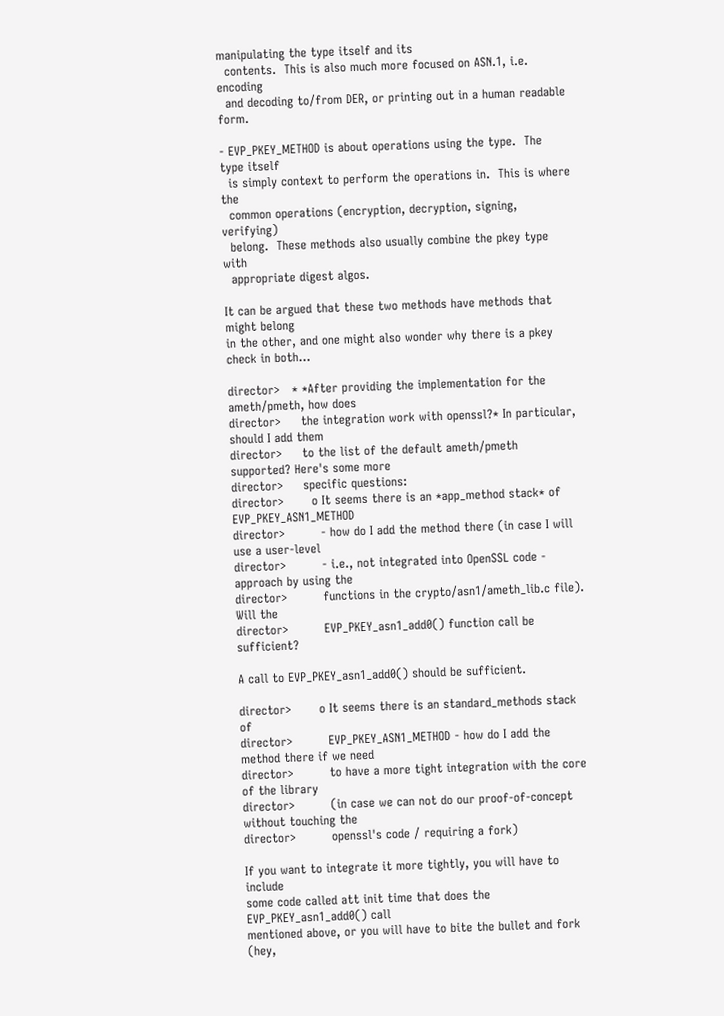manipulating the type itself and its
  contents.  This is also much more focused on ASN.1, i.e. encoding
  and decoding to/from DER, or printing out in a human readable form.

- EVP_PKEY_METHOD is about operations using the type.  The type itself
  is simply context to perform the operations in.  This is where the
  common operations (encryption, decryption, signing, verifying)
  belong.  These methods also usually combine the pkey type with
  appropriate digest algos.

It can be argued that these two methods have methods that might belong
in the other, and one might also wonder why there is a pkey check in both...

director>   * *After providing the implementation for the ameth/pmeth, how does
director>     the integration work with openssl?* In particular, should I add them
director>     to the list of the default ameth/pmeth supported? Here's some more
director>     specific questions:
director>       o It seems there is an *app_method stack* of EVP_PKEY_ASN1_METHOD
director>         - how do I add the method there (in case I will use a user-level
director>         - i.e., not integrated into OpenSSL code - approach by using the
director>         functions in the crypto/asn1/ameth_lib.c file). Will the
director>         EVP_PKEY_asn1_add0() function call be sufficient?

A call to EVP_PKEY_asn1_add0() should be sufficient.

director>       o It seems there is an standard_methods stack of
director>         EVP_PKEY_ASN1_METHOD - how do I add the method there if we need
director>         to have a more tight integration with the core of the library
director>         (in case we can not do our proof-of-concept without touching the
director>         openssl's code / requiring a fork)

If you want to integrate it more tightly, you will have to include
some code called att init time that does the EVP_PKEY_asn1_add0() call
mentioned above, or you will have to bite the bullet and fork (hey,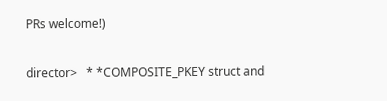PRs welcome!)

director>   * *COMPOSITE_PKEY struct and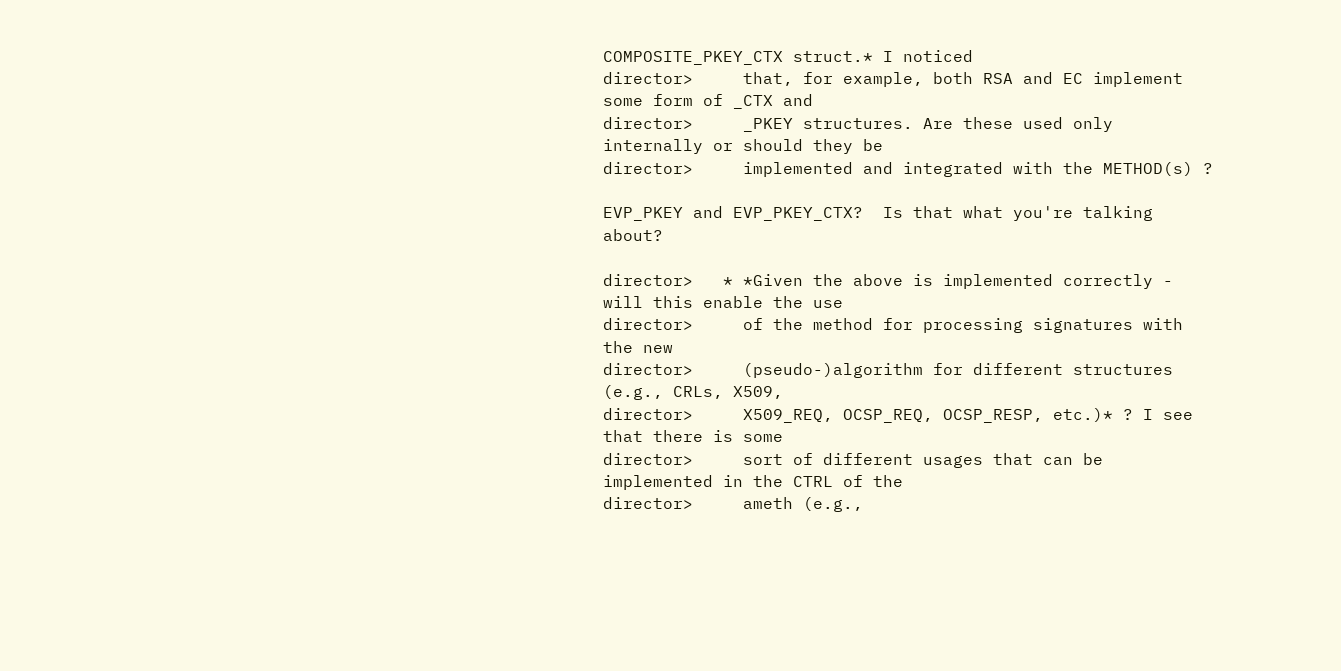COMPOSITE_PKEY_CTX struct.* I noticed
director>     that, for example, both RSA and EC implement some form of _CTX and
director>     _PKEY structures. Are these used only internally or should they be
director>     implemented and integrated with the METHOD(s) ?

EVP_PKEY and EVP_PKEY_CTX?  Is that what you're talking about?

director>   * *Given the above is implemented correctly - will this enable the use
director>     of the method for processing signatures with the new
director>     (pseudo-)algorithm for different structures (e.g., CRLs, X509,
director>     X509_REQ, OCSP_REQ, OCSP_RESP, etc.)* ? I see that there is some
director>     sort of different usages that can be implemented in the CTRL of the
director>     ameth (e.g.,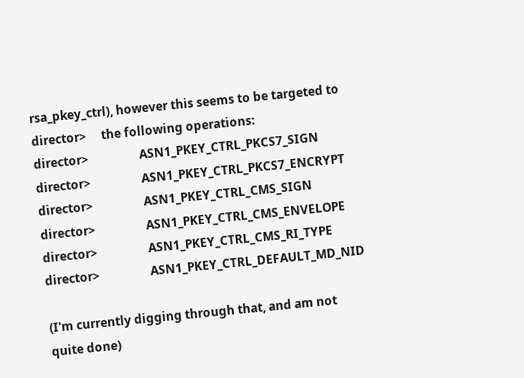rsa_pkey_ctrl), however this seems to be targeted to
director>     the following operations:
director>                 ASN1_PKEY_CTRL_PKCS7_SIGN
director>                 ASN1_PKEY_CTRL_PKCS7_ENCRYPT
director>                 ASN1_PKEY_CTRL_CMS_SIGN
director>                 ASN1_PKEY_CTRL_CMS_ENVELOPE
director>                 ASN1_PKEY_CTRL_CMS_RI_TYPE
director>                 ASN1_PKEY_CTRL_DEFAULT_MD_NID

(I'm currently digging through that, and am not quite done)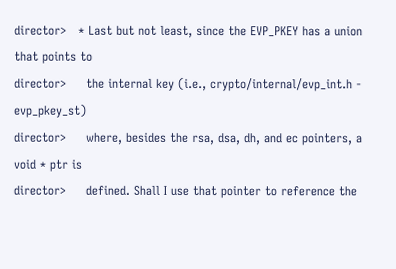director>   * Last but not least, since the EVP_PKEY has a union that points to
director>     the internal key (i.e., crypto/internal/evp_int.h - evp_pkey_st)
director>     where, besides the rsa, dsa, dh, and ec pointers, a void * ptr is
director>     defined. Shall I use that pointer to reference the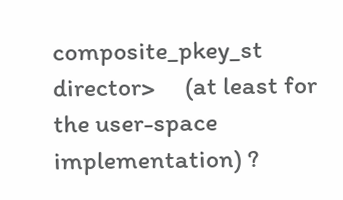composite_pkey_st
director>     (at least for the user-space implementation) ?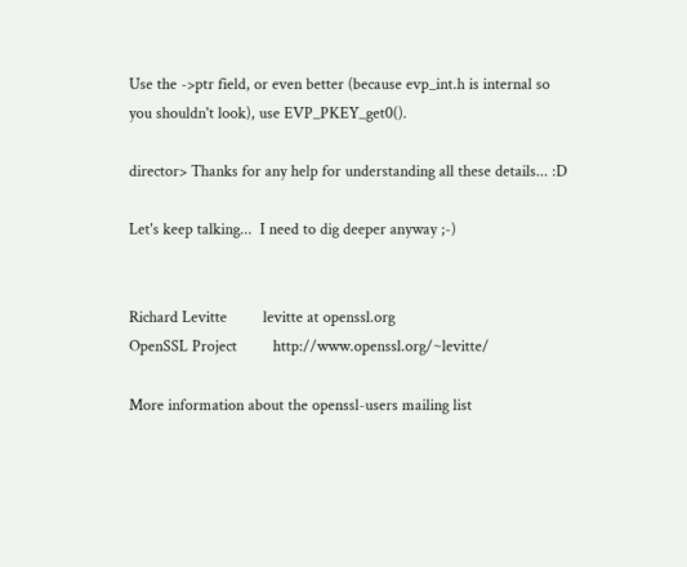Use the ->ptr field, or even better (because evp_int.h is internal so
you shouldn't look), use EVP_PKEY_get0().

director> Thanks for any help for understanding all these details... :D

Let's keep talking...  I need to dig deeper anyway ;-)


Richard Levitte         levitte at openssl.org
OpenSSL Project         http://www.openssl.org/~levitte/

More information about the openssl-users mailing list